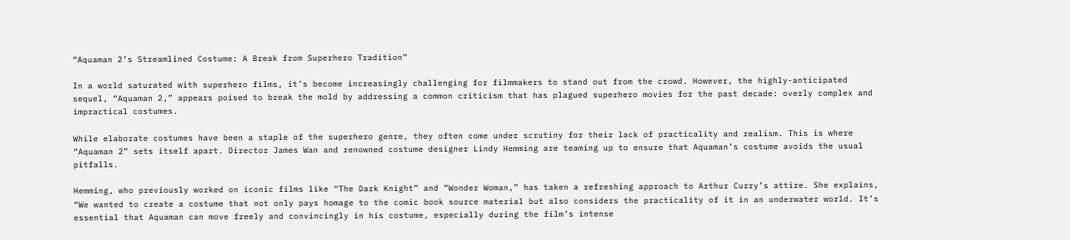“Aquaman 2’s Streamlined Costume: A Break from Superhero Tradition”

In a world saturated with superhero films, it’s become increasingly challenging for filmmakers to stand out from the crowd. However, the highly-anticipated sequel, “Aquaman 2,” appears poised to break the mold by addressing a common criticism that has plagued superhero movies for the past decade: overly complex and impractical costumes.

While elaborate costumes have been a staple of the superhero genre, they often come under scrutiny for their lack of practicality and realism. This is where “Aquaman 2” sets itself apart. Director James Wan and renowned costume designer Lindy Hemming are teaming up to ensure that Aquaman’s costume avoids the usual pitfalls.

Hemming, who previously worked on iconic films like “The Dark Knight” and “Wonder Woman,” has taken a refreshing approach to Arthur Curry’s attire. She explains, “We wanted to create a costume that not only pays homage to the comic book source material but also considers the practicality of it in an underwater world. It’s essential that Aquaman can move freely and convincingly in his costume, especially during the film’s intense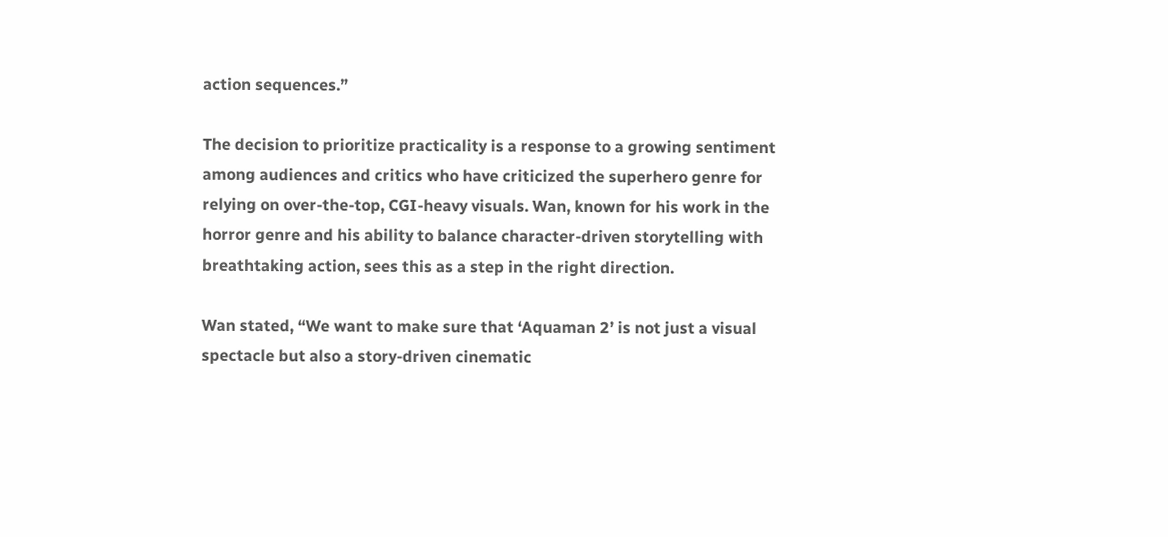action sequences.”

The decision to prioritize practicality is a response to a growing sentiment among audiences and critics who have criticized the superhero genre for relying on over-the-top, CGI-heavy visuals. Wan, known for his work in the horror genre and his ability to balance character-driven storytelling with breathtaking action, sees this as a step in the right direction.

Wan stated, “We want to make sure that ‘Aquaman 2’ is not just a visual spectacle but also a story-driven cinematic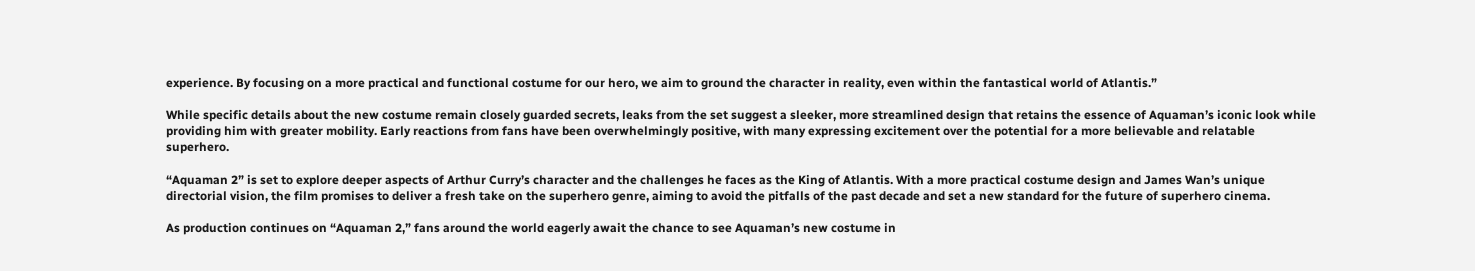experience. By focusing on a more practical and functional costume for our hero, we aim to ground the character in reality, even within the fantastical world of Atlantis.”

While specific details about the new costume remain closely guarded secrets, leaks from the set suggest a sleeker, more streamlined design that retains the essence of Aquaman’s iconic look while providing him with greater mobility. Early reactions from fans have been overwhelmingly positive, with many expressing excitement over the potential for a more believable and relatable superhero.

“Aquaman 2” is set to explore deeper aspects of Arthur Curry’s character and the challenges he faces as the King of Atlantis. With a more practical costume design and James Wan’s unique directorial vision, the film promises to deliver a fresh take on the superhero genre, aiming to avoid the pitfalls of the past decade and set a new standard for the future of superhero cinema.

As production continues on “Aquaman 2,” fans around the world eagerly await the chance to see Aquaman’s new costume in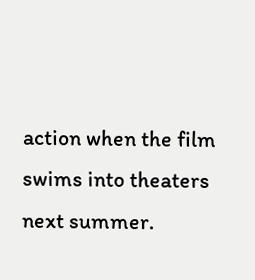action when the film swims into theaters next summer.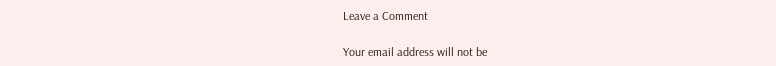Leave a Comment

Your email address will not be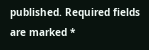published. Required fields are marked *